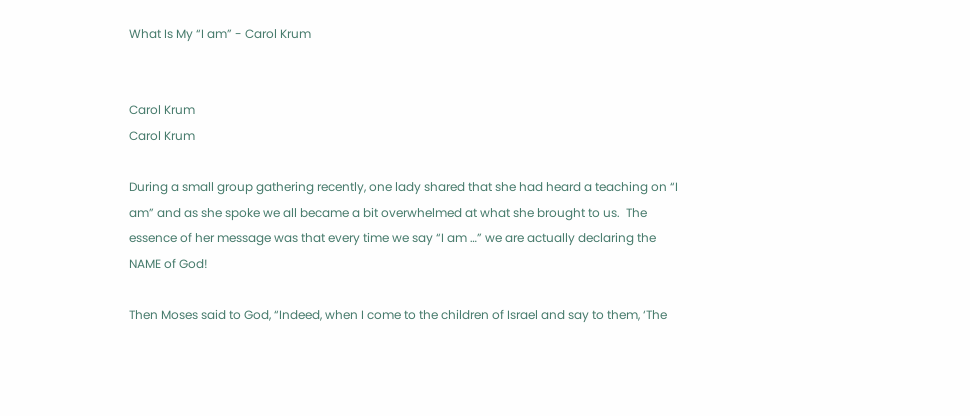What Is My “I am” - Carol Krum


Carol Krum
Carol Krum

During a small group gathering recently, one lady shared that she had heard a teaching on “I am” and as she spoke we all became a bit overwhelmed at what she brought to us.  The essence of her message was that every time we say “I am …” we are actually declaring the NAME of God!

Then Moses said to God, “Indeed, when I come to the children of Israel and say to them, ‘The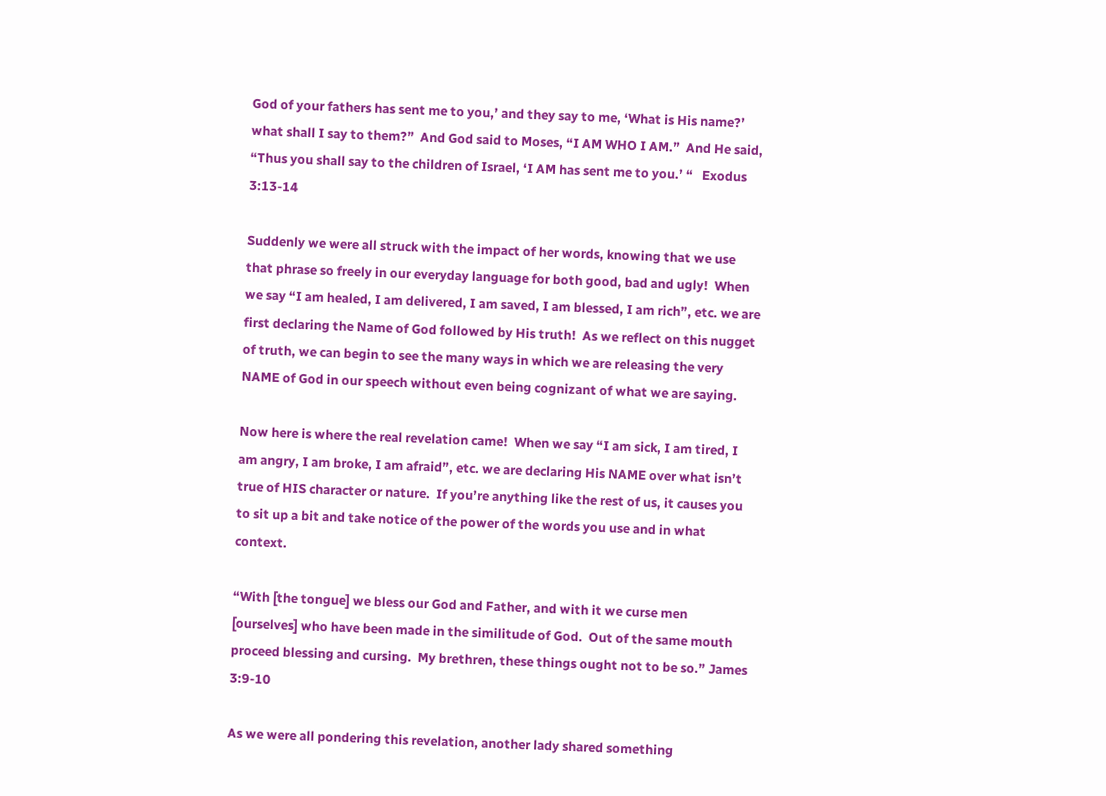God of your fathers has sent me to you,’ and they say to me, ‘What is His name?’ what shall I say to them?”  And God said to Moses, “I AM WHO I AM.”  And He said, “Thus you shall say to the children of Israel, ‘I AM has sent me to you.’ “   Exodus 3:13-14

Suddenly we were all struck with the impact of her words, knowing that we use that phrase so freely in our everyday language for both good, bad and ugly!  When we say “I am healed, I am delivered, I am saved, I am blessed, I am rich”, etc. we are first declaring the Name of God followed by His truth!  As we reflect on this nugget of truth, we can begin to see the many ways in which we are releasing the very NAME of God in our speech without even being cognizant of what we are saying.

Now here is where the real revelation came!  When we say “I am sick, I am tired, I am angry, I am broke, I am afraid”, etc. we are declaring His NAME over what isn’t true of HIS character or nature.  If you’re anything like the rest of us, it causes you to sit up a bit and take notice of the power of the words you use and in what context.

“With [the tongue] we bless our God and Father, and with it we curse men [ourselves] who have been made in the similitude of God.  Out of the same mouth proceed blessing and cursing.  My brethren, these things ought not to be so.” James 3:9-10

As we were all pondering this revelation, another lady shared something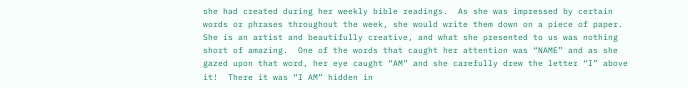she had created during her weekly bible readings.  As she was impressed by certain words or phrases throughout the week, she would write them down on a piece of paper.  She is an artist and beautifully creative, and what she presented to us was nothing short of amazing.  One of the words that caught her attention was “NAME” and as she gazed upon that word, her eye caught “AM” and she carefully drew the letter “I” above it!  There it was “I AM” hidden in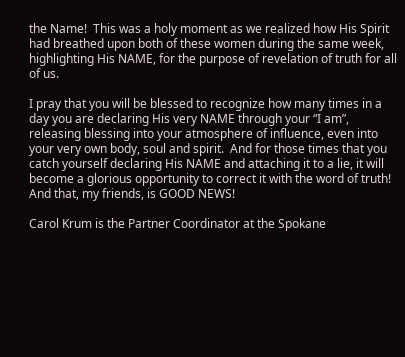the Name!  This was a holy moment as we realized how His Spirit had breathed upon both of these women during the same week, highlighting His NAME, for the purpose of revelation of truth for all of us.

I pray that you will be blessed to recognize how many times in a day you are declaring His very NAME through your “I am”, releasing blessing into your atmosphere of influence, even into your very own body, soul and spirit.  And for those times that you catch yourself declaring His NAME and attaching it to a lie, it will become a glorious opportunity to correct it with the word of truth!  And that, my friends, is GOOD NEWS!

Carol Krum is the Partner Coordinator at the Spokane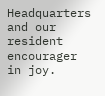Headquarters and our resident encourager in joy.